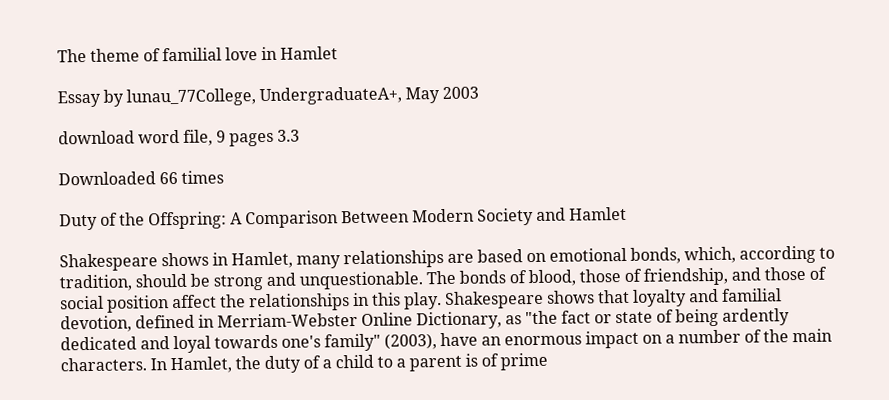The theme of familial love in Hamlet

Essay by lunau_77College, UndergraduateA+, May 2003

download word file, 9 pages 3.3

Downloaded 66 times

Duty of the Offspring: A Comparison Between Modern Society and Hamlet

Shakespeare shows in Hamlet, many relationships are based on emotional bonds, which, according to tradition, should be strong and unquestionable. The bonds of blood, those of friendship, and those of social position affect the relationships in this play. Shakespeare shows that loyalty and familial devotion, defined in Merriam-Webster Online Dictionary, as "the fact or state of being ardently dedicated and loyal towards one's family" (2003), have an enormous impact on a number of the main characters. In Hamlet, the duty of a child to a parent is of prime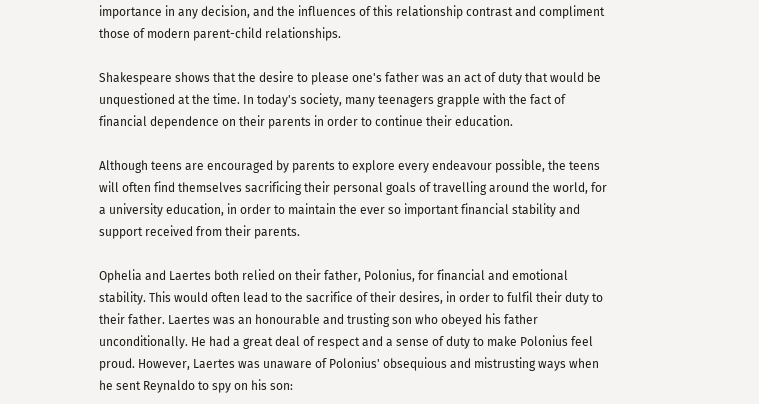importance in any decision, and the influences of this relationship contrast and compliment those of modern parent-child relationships.

Shakespeare shows that the desire to please one's father was an act of duty that would be unquestioned at the time. In today's society, many teenagers grapple with the fact of financial dependence on their parents in order to continue their education.

Although teens are encouraged by parents to explore every endeavour possible, the teens will often find themselves sacrificing their personal goals of travelling around the world, for a university education, in order to maintain the ever so important financial stability and support received from their parents.

Ophelia and Laertes both relied on their father, Polonius, for financial and emotional stability. This would often lead to the sacrifice of their desires, in order to fulfil their duty to their father. Laertes was an honourable and trusting son who obeyed his father unconditionally. He had a great deal of respect and a sense of duty to make Polonius feel proud. However, Laertes was unaware of Polonius' obsequious and mistrusting ways when he sent Reynaldo to spy on his son: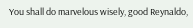You shall do marvelous wisely, good Reynaldo,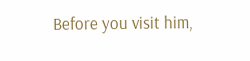Before you visit him,